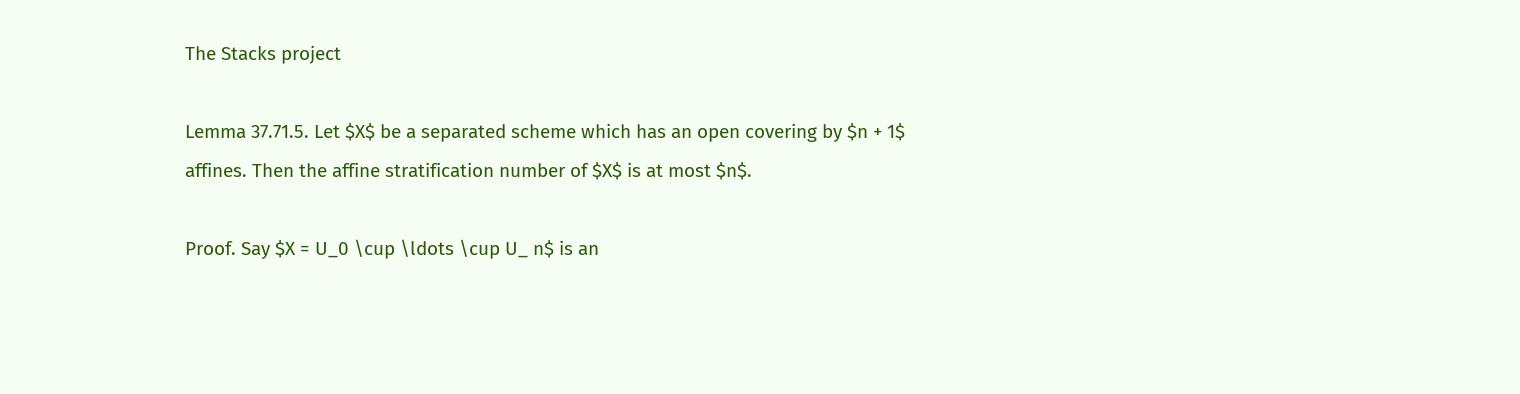The Stacks project

Lemma 37.71.5. Let $X$ be a separated scheme which has an open covering by $n + 1$ affines. Then the affine stratification number of $X$ is at most $n$.

Proof. Say $X = U_0 \cup \ldots \cup U_ n$ is an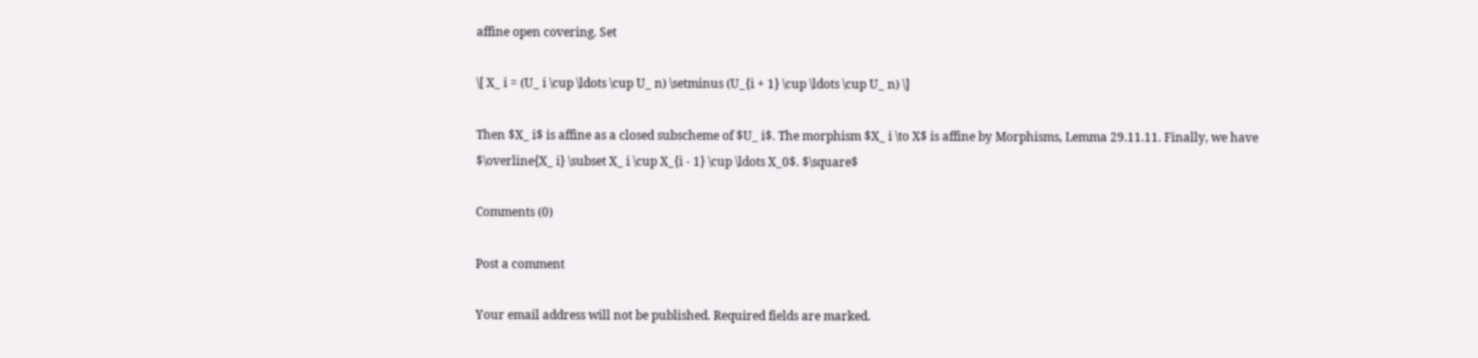affine open covering. Set

\[ X_ i = (U_ i \cup \ldots \cup U_ n) \setminus (U_{i + 1} \cup \ldots \cup U_ n) \]

Then $X_ i$ is affine as a closed subscheme of $U_ i$. The morphism $X_ i \to X$ is affine by Morphisms, Lemma 29.11.11. Finally, we have $\overline{X_ i} \subset X_ i \cup X_{i - 1} \cup \ldots X_0$. $\square$

Comments (0)

Post a comment

Your email address will not be published. Required fields are marked.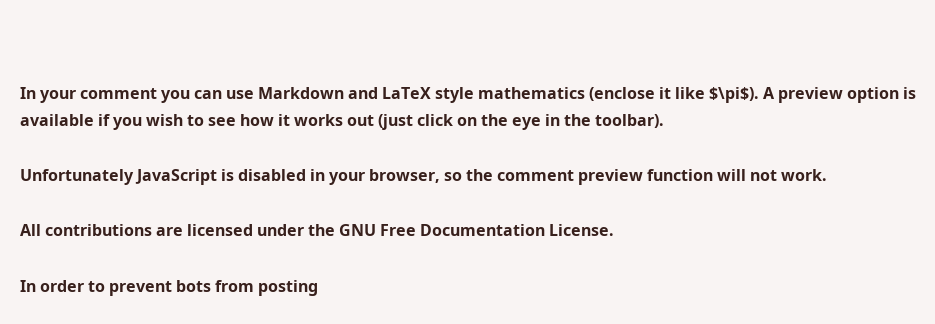In your comment you can use Markdown and LaTeX style mathematics (enclose it like $\pi$). A preview option is available if you wish to see how it works out (just click on the eye in the toolbar).

Unfortunately JavaScript is disabled in your browser, so the comment preview function will not work.

All contributions are licensed under the GNU Free Documentation License.

In order to prevent bots from posting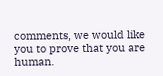comments, we would like you to prove that you are human.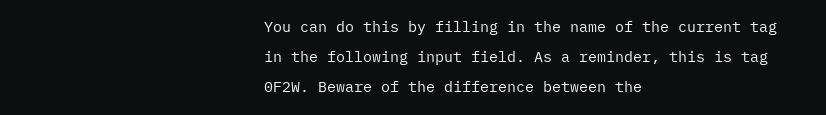You can do this by filling in the name of the current tag in the following input field. As a reminder, this is tag 0F2W. Beware of the difference between the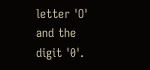letter 'O' and the digit '0'.